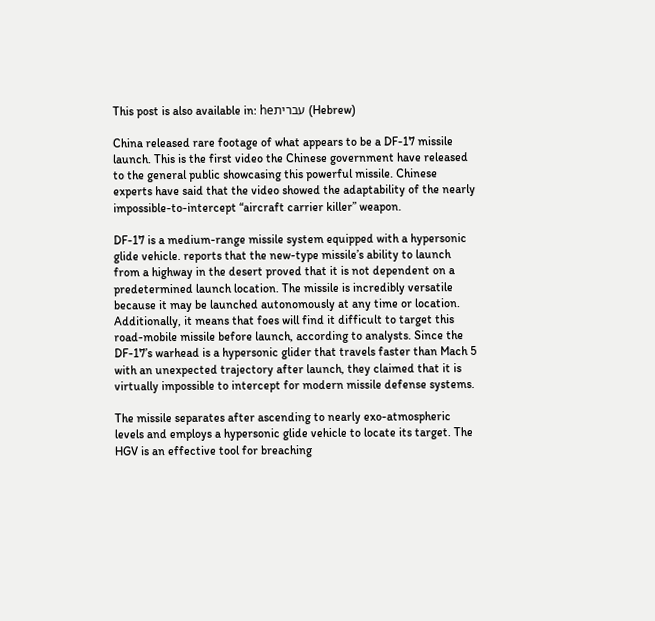This post is also available in: heעברית (Hebrew)

China released rare footage of what appears to be a DF-17 missile launch. This is the first video the Chinese government have released to the general public showcasing this powerful missile. Chinese experts have said that the video showed the adaptability of the nearly impossible-to-intercept “aircraft carrier killer” weapon.

DF-17 is a medium-range missile system equipped with a hypersonic glide vehicle. reports that the new-type missile’s ability to launch from a highway in the desert proved that it is not dependent on a predetermined launch location. The missile is incredibly versatile because it may be launched autonomously at any time or location. Additionally, it means that foes will find it difficult to target this road-mobile missile before launch, according to analysts. Since the DF-17’s warhead is a hypersonic glider that travels faster than Mach 5 with an unexpected trajectory after launch, they claimed that it is virtually impossible to intercept for modern missile defense systems.

The missile separates after ascending to nearly exo-atmospheric levels and employs a hypersonic glide vehicle to locate its target. The HGV is an effective tool for breaching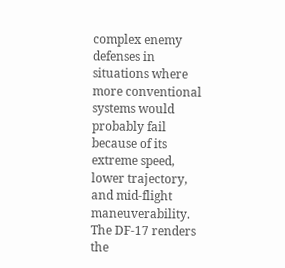complex enemy defenses in situations where more conventional systems would probably fail because of its extreme speed, lower trajectory, and mid-flight maneuverability. The DF-17 renders the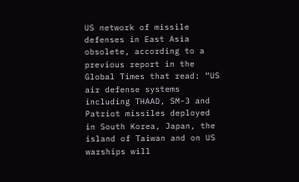US network of missile defenses in East Asia obsolete, according to a previous report in the Global Times that read: “US air defense systems including THAAD, SM-3 and Patriot missiles deployed in South Korea, Japan, the island of Taiwan and on US warships will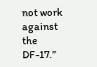not work against the DF-17.”